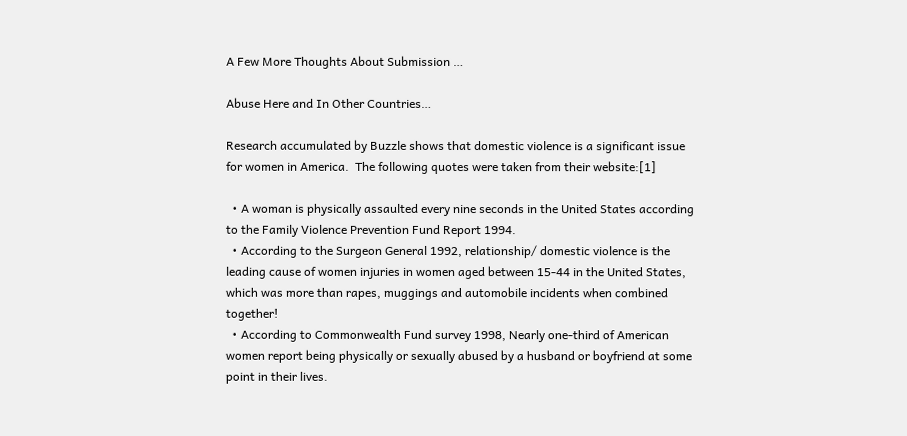A Few More Thoughts About Submission …

Abuse Here and In Other Countries…

Research accumulated by Buzzle shows that domestic violence is a significant issue for women in America.  The following quotes were taken from their website:[1]

  • A woman is physically assaulted every nine seconds in the United States according to the Family Violence Prevention Fund Report 1994.
  • According to the Surgeon General 1992, relationship/ domestic violence is the leading cause of women injuries in women aged between 15-44 in the United States, which was more than rapes, muggings and automobile incidents when combined together!
  • According to Commonwealth Fund survey 1998, Nearly one-third of American women report being physically or sexually abused by a husband or boyfriend at some point in their lives.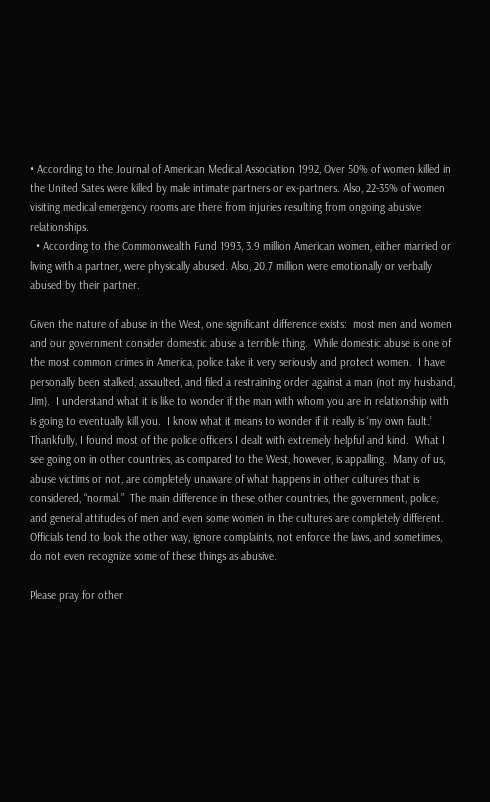• According to the Journal of American Medical Association 1992, Over 50% of women killed in the United Sates were killed by male intimate partners or ex-partners. Also, 22-35% of women visiting medical emergency rooms are there from injuries resulting from ongoing abusive relationships.
  • According to the Commonwealth Fund 1993, 3.9 million American women, either married or living with a partner, were physically abused. Also, 20.7 million were emotionally or verbally abused by their partner.

Given the nature of abuse in the West, one significant difference exists:  most men and women and our government consider domestic abuse a terrible thing.  While domestic abuse is one of the most common crimes in America, police take it very seriously and protect women.  I have personally been stalked, assaulted, and filed a restraining order against a man (not my husband, Jim).  I understand what it is like to wonder if the man with whom you are in relationship with is going to eventually kill you.  I know what it means to wonder if it really is ‘my own fault.’  Thankfully, I found most of the police officers I dealt with extremely helpful and kind.  What I see going on in other countries, as compared to the West, however, is appalling.  Many of us, abuse victims or not, are completely unaware of what happens in other cultures that is considered, “normal.”  The main difference in these other countries, the government, police, and general attitudes of men and even some women in the cultures are completely different.  Officials tend to look the other way, ignore complaints, not enforce the laws, and sometimes, do not even recognize some of these things as abusive.

Please pray for other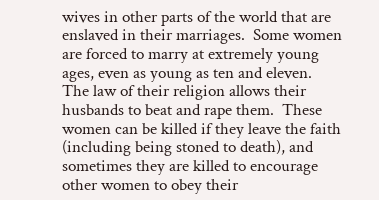wives in other parts of the world that are enslaved in their marriages.  Some women are forced to marry at extremely young ages, even as young as ten and eleven.  The law of their religion allows their husbands to beat and rape them.  These women can be killed if they leave the faith (including being stoned to death), and sometimes they are killed to encourage other women to obey their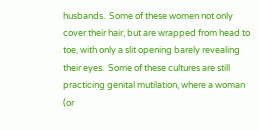husbands.  Some of these women not only cover their hair, but are wrapped from head to toe, with only a slit opening barely revealing their eyes.  Some of these cultures are still practicing genital mutilation, where a woman (or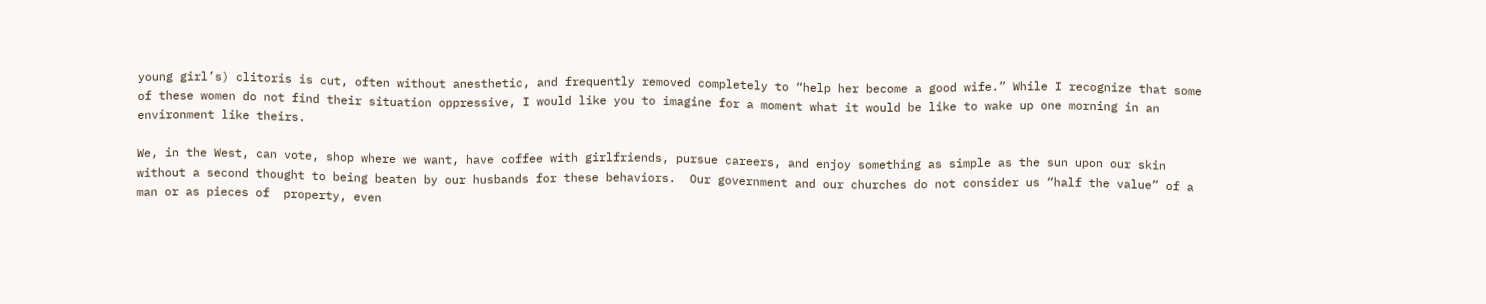young girl’s) clitoris is cut, often without anesthetic, and frequently removed completely to “help her become a good wife.” While I recognize that some of these women do not find their situation oppressive, I would like you to imagine for a moment what it would be like to wake up one morning in an environment like theirs.

We, in the West, can vote, shop where we want, have coffee with girlfriends, pursue careers, and enjoy something as simple as the sun upon our skin without a second thought to being beaten by our husbands for these behaviors.  Our government and our churches do not consider us “half the value” of a man or as pieces of  property, even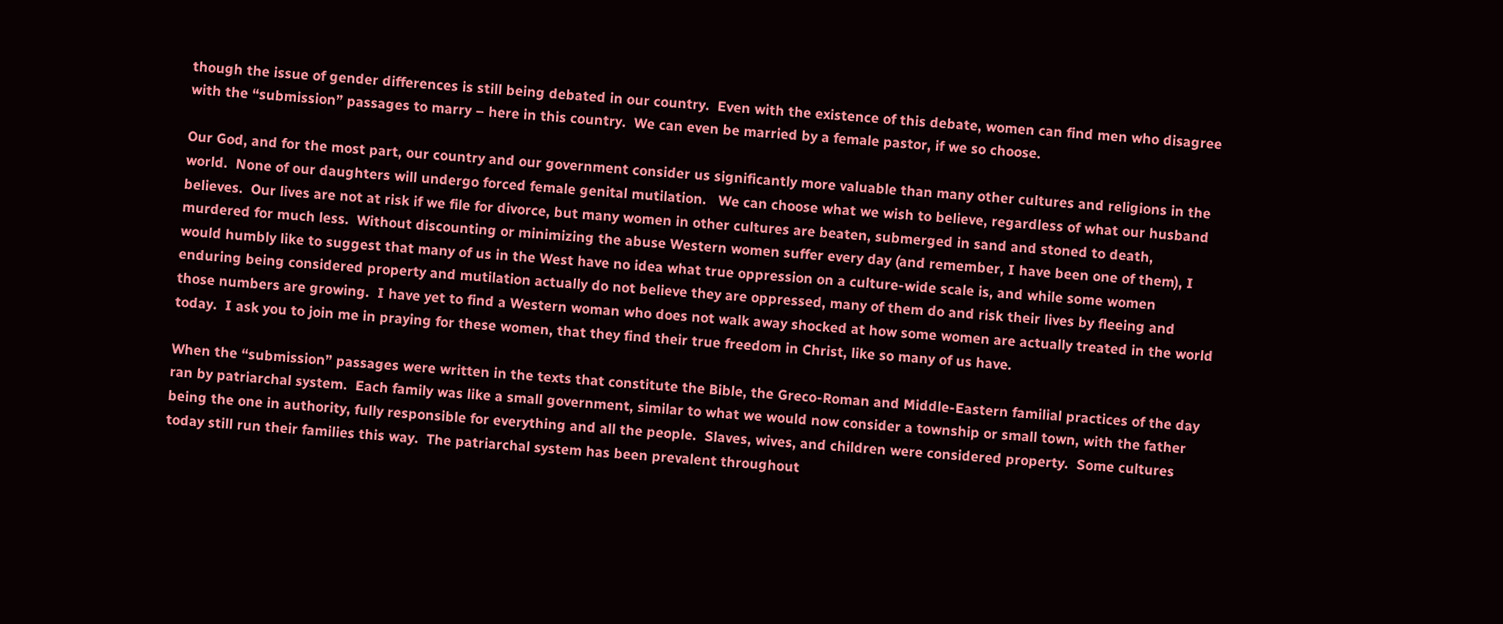though the issue of gender differences is still being debated in our country.  Even with the existence of this debate, women can find men who disagree with the “submission” passages to marry – here in this country.  We can even be married by a female pastor, if we so choose.

Our God, and for the most part, our country and our government consider us significantly more valuable than many other cultures and religions in the world.  None of our daughters will undergo forced female genital mutilation.   We can choose what we wish to believe, regardless of what our husband believes.  Our lives are not at risk if we file for divorce, but many women in other cultures are beaten, submerged in sand and stoned to death, murdered for much less.  Without discounting or minimizing the abuse Western women suffer every day (and remember, I have been one of them), I would humbly like to suggest that many of us in the West have no idea what true oppression on a culture-wide scale is, and while some women enduring being considered property and mutilation actually do not believe they are oppressed, many of them do and risk their lives by fleeing and those numbers are growing.  I have yet to find a Western woman who does not walk away shocked at how some women are actually treated in the world today.  I ask you to join me in praying for these women, that they find their true freedom in Christ, like so many of us have.

When the “submission” passages were written in the texts that constitute the Bible, the Greco-Roman and Middle-Eastern familial practices of the day ran by patriarchal system.  Each family was like a small government, similar to what we would now consider a township or small town, with the father being the one in authority, fully responsible for everything and all the people.  Slaves, wives, and children were considered property.  Some cultures today still run their families this way.  The patriarchal system has been prevalent throughout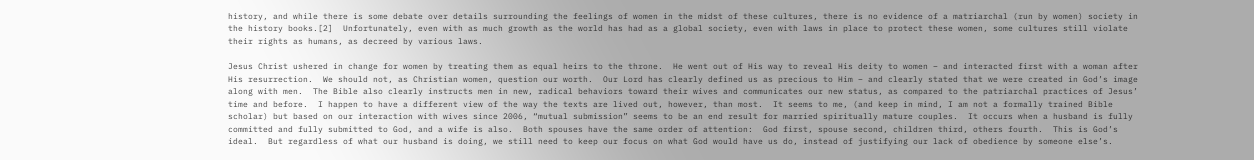history, and while there is some debate over details surrounding the feelings of women in the midst of these cultures, there is no evidence of a matriarchal (run by women) society in the history books.[2]  Unfortunately, even with as much growth as the world has had as a global society, even with laws in place to protect these women, some cultures still violate their rights as humans, as decreed by various laws.

Jesus Christ ushered in change for women by treating them as equal heirs to the throne.  He went out of His way to reveal His deity to women – and interacted first with a woman after His resurrection.  We should not, as Christian women, question our worth.  Our Lord has clearly defined us as precious to Him – and clearly stated that we were created in God’s image along with men.  The Bible also clearly instructs men in new, radical behaviors toward their wives and communicates our new status, as compared to the patriarchal practices of Jesus’ time and before.  I happen to have a different view of the way the texts are lived out, however, than most.  It seems to me, (and keep in mind, I am not a formally trained Bible scholar) but based on our interaction with wives since 2006, “mutual submission” seems to be an end result for married spiritually mature couples.  It occurs when a husband is fully committed and fully submitted to God, and a wife is also.  Both spouses have the same order of attention:  God first, spouse second, children third, others fourth.  This is God’s ideal.  But regardless of what our husband is doing, we still need to keep our focus on what God would have us do, instead of justifying our lack of obedience by someone else’s.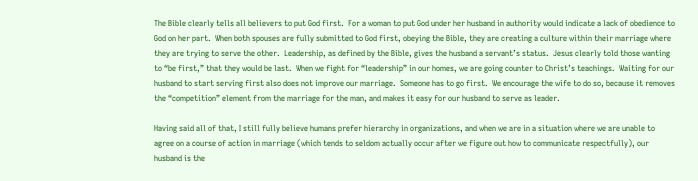The Bible clearly tells all believers to put God first.  For a woman to put God under her husband in authority would indicate a lack of obedience to God on her part.  When both spouses are fully submitted to God first, obeying the Bible, they are creating a culture within their marriage where they are trying to serve the other.  Leadership, as defined by the Bible, gives the husband a servant’s status.  Jesus clearly told those wanting to “be first,” that they would be last.  When we fight for “leadership” in our homes, we are going counter to Christ’s teachings.  Waiting for our husband to start serving first also does not improve our marriage.  Someone has to go first.  We encourage the wife to do so, because it removes the “competition” element from the marriage for the man, and makes it easy for our husband to serve as leader.

Having said all of that, I still fully believe humans prefer hierarchy in organizations, and when we are in a situation where we are unable to agree on a course of action in marriage (which tends to seldom actually occur after we figure out how to communicate respectfully), our husband is the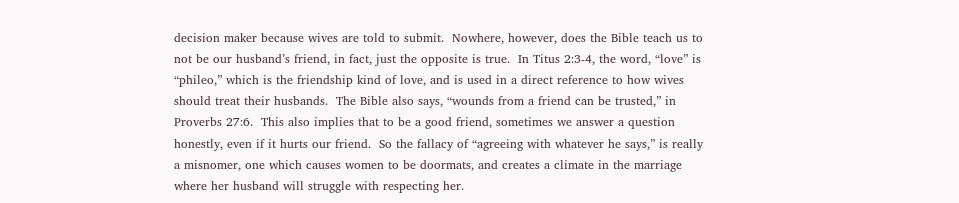decision maker because wives are told to submit.  Nowhere, however, does the Bible teach us to not be our husband’s friend, in fact, just the opposite is true.  In Titus 2:3-4, the word, “love” is “phileo,” which is the friendship kind of love, and is used in a direct reference to how wives should treat their husbands.  The Bible also says, “wounds from a friend can be trusted,” in Proverbs 27:6.  This also implies that to be a good friend, sometimes we answer a question honestly, even if it hurts our friend.  So the fallacy of “agreeing with whatever he says,” is really a misnomer, one which causes women to be doormats, and creates a climate in the marriage where her husband will struggle with respecting her.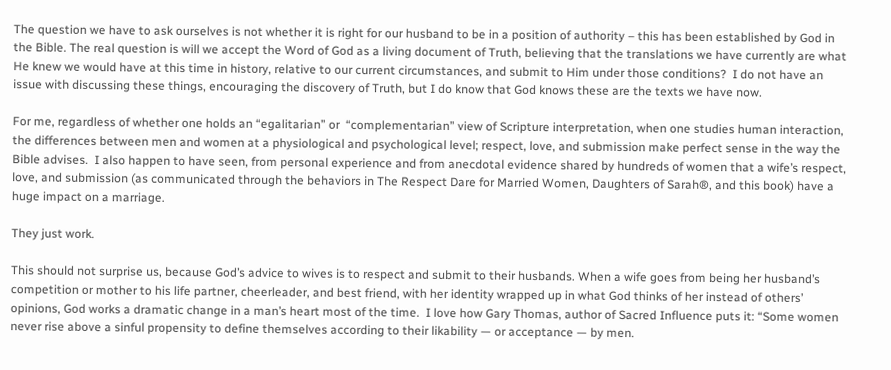The question we have to ask ourselves is not whether it is right for our husband to be in a position of authority – this has been established by God in the Bible. The real question is will we accept the Word of God as a living document of Truth, believing that the translations we have currently are what He knew we would have at this time in history, relative to our current circumstances, and submit to Him under those conditions?  I do not have an issue with discussing these things, encouraging the discovery of Truth, but I do know that God knows these are the texts we have now.

For me, regardless of whether one holds an “egalitarian” or  “complementarian” view of Scripture interpretation, when one studies human interaction, the differences between men and women at a physiological and psychological level; respect, love, and submission make perfect sense in the way the Bible advises.  I also happen to have seen, from personal experience and from anecdotal evidence shared by hundreds of women that a wife’s respect, love, and submission (as communicated through the behaviors in The Respect Dare for Married Women, Daughters of Sarah®, and this book) have a huge impact on a marriage.

They just work.

This should not surprise us, because God’s advice to wives is to respect and submit to their husbands. When a wife goes from being her husband’s competition or mother to his life partner, cheerleader, and best friend, with her identity wrapped up in what God thinks of her instead of others’ opinions, God works a dramatic change in a man’s heart most of the time.  I love how Gary Thomas, author of Sacred Influence puts it: “Some women never rise above a sinful propensity to define themselves according to their likability — or acceptance — by men.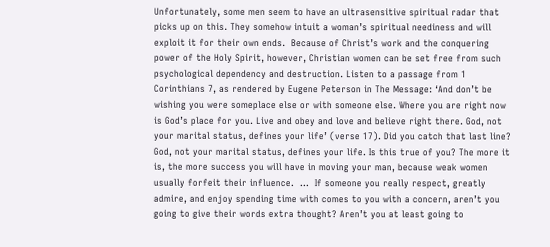Unfortunately, some men seem to have an ultrasensitive spiritual radar that picks up on this. They somehow intuit a woman’s spiritual neediness and will exploit it for their own ends.  Because of Christ’s work and the conquering power of the Holy Spirit, however, Christian women can be set free from such psychological dependency and destruction. Listen to a passage from 1 Corinthians 7, as rendered by Eugene Peterson in The Message: ‘And don’t be wishing you were someplace else or with someone else. Where you are right now is God’s place for you. Live and obey and love and believe right there. God, not your marital status, defines your life’ (verse 17). Did you catch that last line? God, not your marital status, defines your life. Is this true of you? The more it is, the more success you will have in moving your man, because weak women usually forfeit their influence.  …  If someone you really respect, greatly admire, and enjoy spending time with comes to you with a concern, aren’t you going to give their words extra thought? Aren’t you at least going to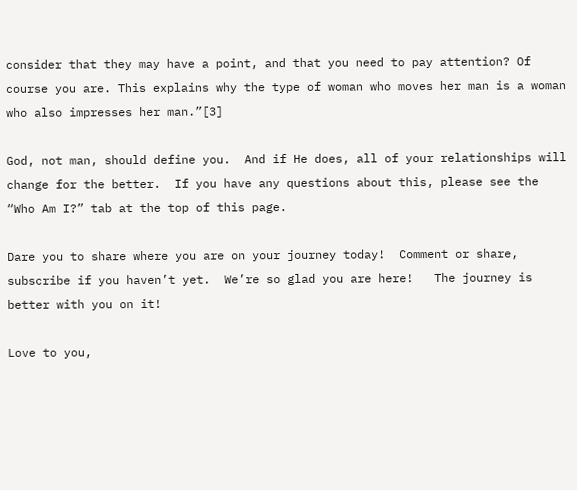consider that they may have a point, and that you need to pay attention? Of course you are. This explains why the type of woman who moves her man is a woman who also impresses her man.”[3]

God, not man, should define you.  And if He does, all of your relationships will change for the better.  If you have any questions about this, please see the “Who Am I?” tab at the top of this page.

Dare you to share where you are on your journey today!  Comment or share, subscribe if you haven’t yet.  We’re so glad you are here!   The journey is better with you on it!

Love to you,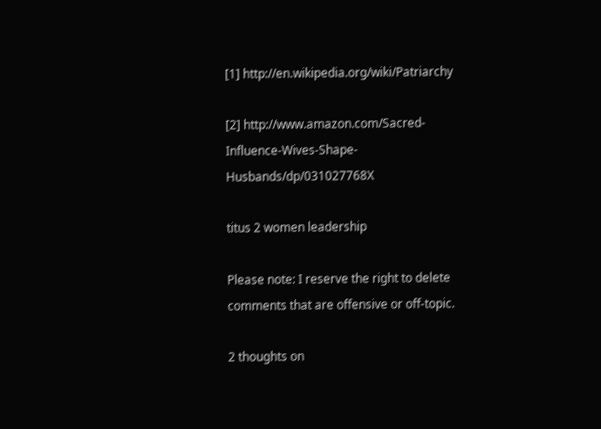[1] http://en.wikipedia.org/wiki/Patriarchy

[2] http://www.amazon.com/Sacred-Influence-Wives-Shape-Husbands/dp/031027768X

titus 2 women leadership

Please note: I reserve the right to delete comments that are offensive or off-topic.

2 thoughts on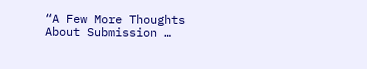“A Few More Thoughts About Submission …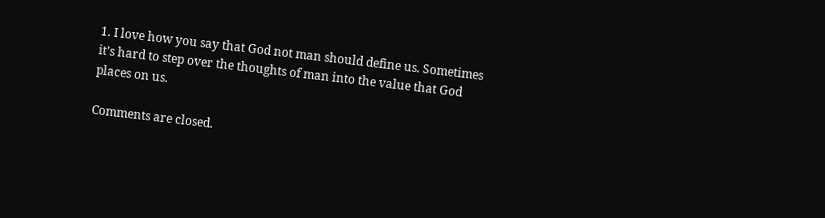1. I love how you say that God not man should define us. Sometimes it’s hard to step over the thoughts of man into the value that God places on us.

Comments are closed.